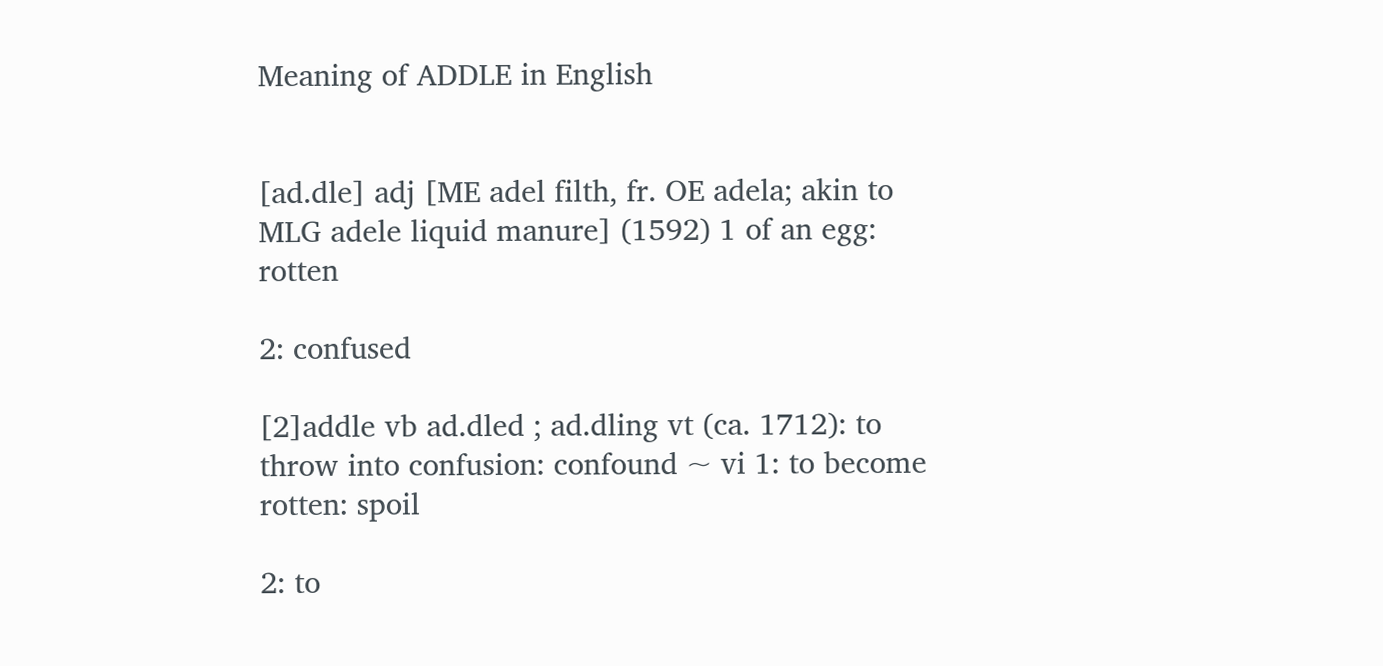Meaning of ADDLE in English


[ad.dle] adj [ME adel filth, fr. OE adela; akin to MLG adele liquid manure] (1592) 1 of an egg: rotten

2: confused

[2]addle vb ad.dled ; ad.dling vt (ca. 1712): to throw into confusion: confound ~ vi 1: to become rotten: spoil

2: to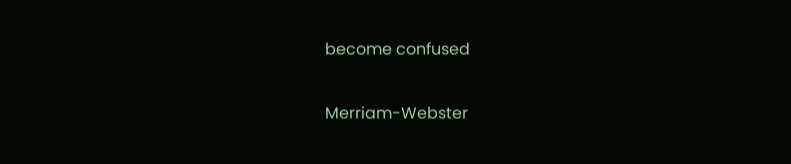become confused

Merriam-Webster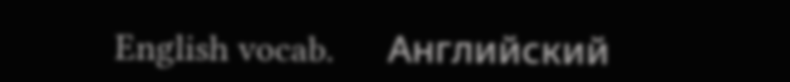English vocab.      Английский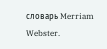словарь Merriam Webster.